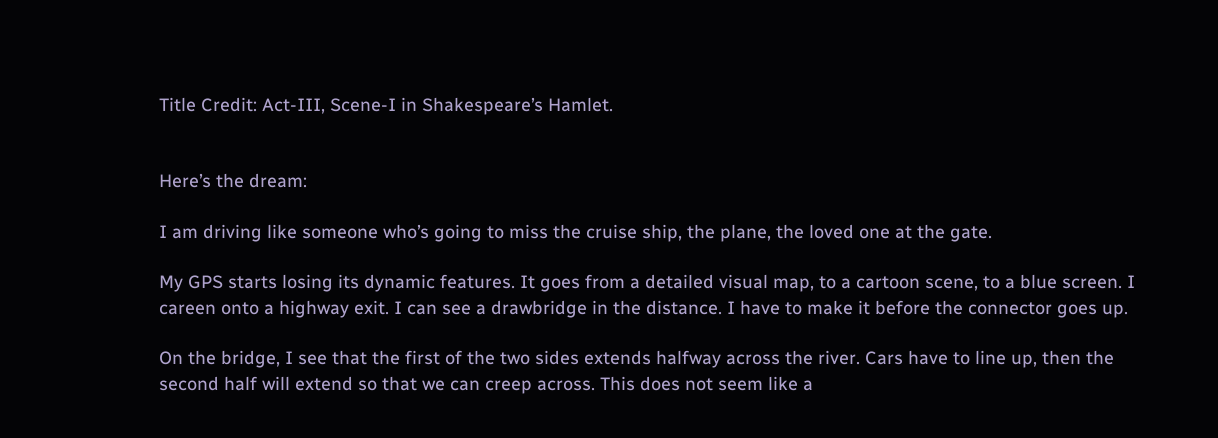Title Credit: Act-III, Scene-I in Shakespeare’s Hamlet.


Here’s the dream:

I am driving like someone who’s going to miss the cruise ship, the plane, the loved one at the gate.

My GPS starts losing its dynamic features. It goes from a detailed visual map, to a cartoon scene, to a blue screen. I careen onto a highway exit. I can see a drawbridge in the distance. I have to make it before the connector goes up.

On the bridge, I see that the first of the two sides extends halfway across the river. Cars have to line up, then the second half will extend so that we can creep across. This does not seem like a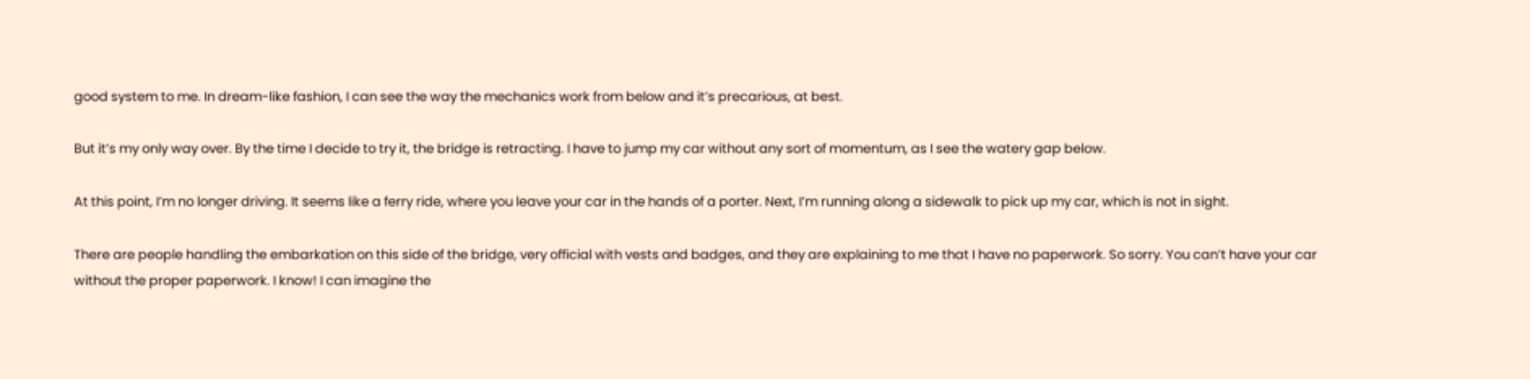good system to me. In dream-like fashion, I can see the way the mechanics work from below and it’s precarious, at best.

But it’s my only way over. By the time I decide to try it, the bridge is retracting. I have to jump my car without any sort of momentum, as I see the watery gap below.

At this point, I’m no longer driving. It seems like a ferry ride, where you leave your car in the hands of a porter. Next, I’m running along a sidewalk to pick up my car, which is not in sight.

There are people handling the embarkation on this side of the bridge, very official with vests and badges, and they are explaining to me that I have no paperwork. So sorry. You can’t have your car without the proper paperwork. I know! I can imagine the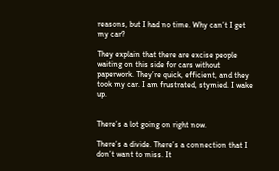reasons, but I had no time. Why can’t I get my car?

They explain that there are excise people waiting on this side for cars without paperwork. They’re quick, efficient, and they took my car. I am frustrated, stymied. I wake up.


There’s a lot going on right now.

There’s a divide. There’s a connection that I don’t want to miss. It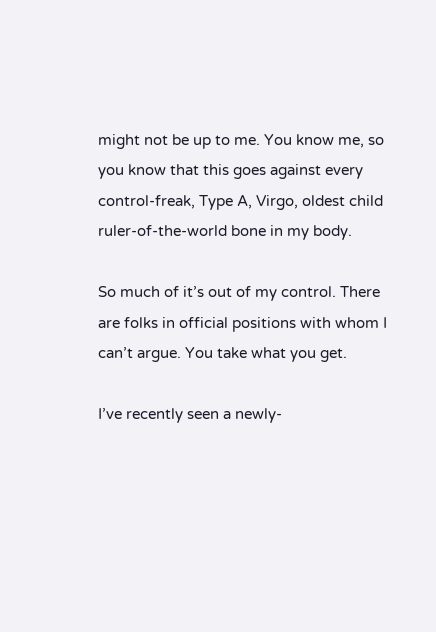might not be up to me. You know me, so you know that this goes against every control-freak, Type A, Virgo, oldest child ruler-of-the-world bone in my body.

So much of it’s out of my control. There are folks in official positions with whom I can’t argue. You take what you get.

I’ve recently seen a newly-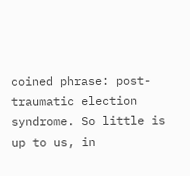coined phrase: post-traumatic election syndrome. So little is up to us, in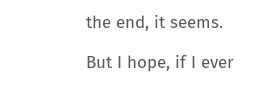the end, it seems.

But I hope, if I ever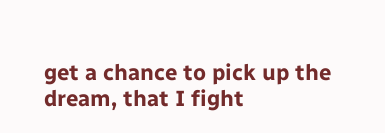get a chance to pick up the dream, that I fight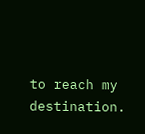to reach my destination.